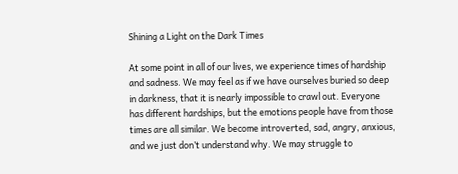Shining a Light on the Dark Times

At some point in all of our lives, we experience times of hardship and sadness. We may feel as if we have ourselves buried so deep in darkness, that it is nearly impossible to crawl out. Everyone has different hardships, but the emotions people have from those times are all similar. We become introverted, sad, angry, anxious, and we just don’t understand why. We may struggle to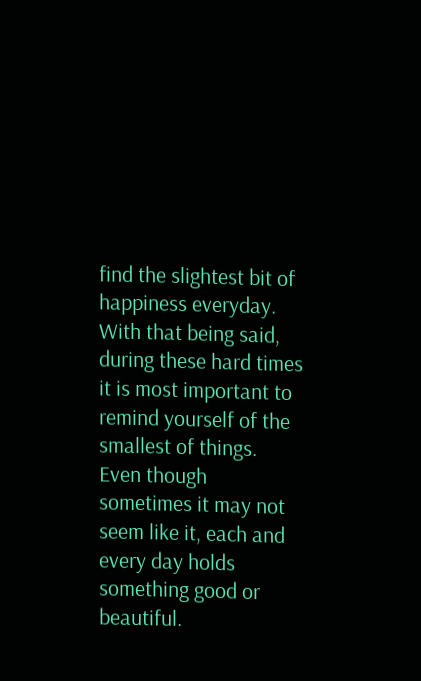find the slightest bit of happiness everyday. With that being said, during these hard times it is most important to remind yourself of the smallest of things. Even though sometimes it may not seem like it, each and every day holds something good or beautiful.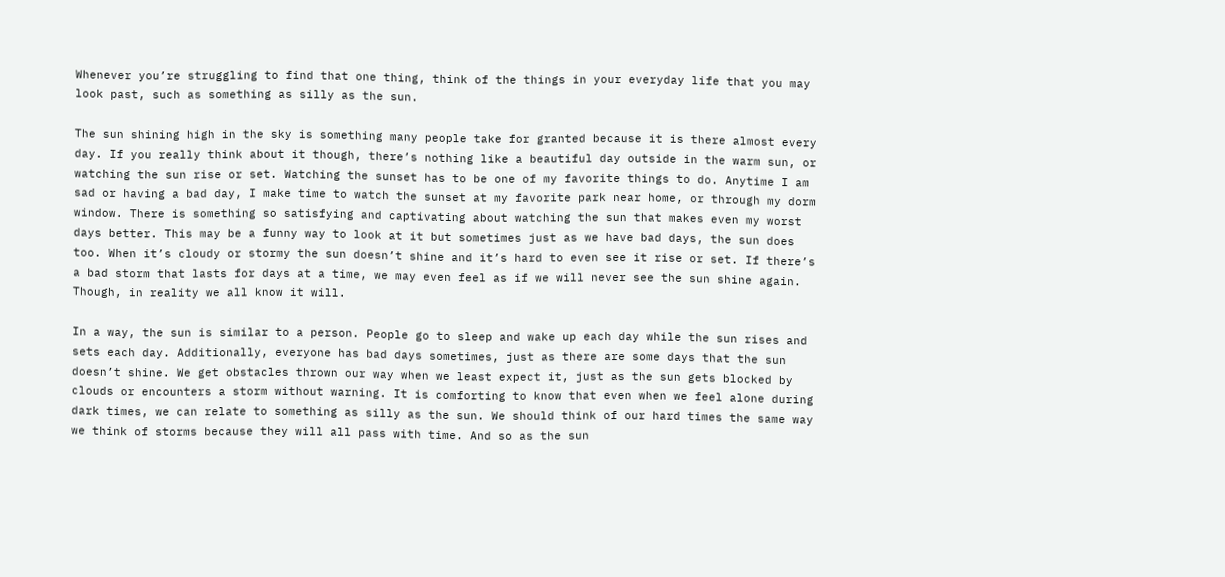Whenever you’re struggling to find that one thing, think of the things in your everyday life that you may look past, such as something as silly as the sun.

The sun shining high in the sky is something many people take for granted because it is there almost every day. If you really think about it though, there’s nothing like a beautiful day outside in the warm sun, or watching the sun rise or set. Watching the sunset has to be one of my favorite things to do. Anytime I am sad or having a bad day, I make time to watch the sunset at my favorite park near home, or through my dorm window. There is something so satisfying and captivating about watching the sun that makes even my worst days better. This may be a funny way to look at it but sometimes just as we have bad days, the sun does too. When it’s cloudy or stormy the sun doesn’t shine and it’s hard to even see it rise or set. If there’s a bad storm that lasts for days at a time, we may even feel as if we will never see the sun shine again. Though, in reality we all know it will.

In a way, the sun is similar to a person. People go to sleep and wake up each day while the sun rises and sets each day. Additionally, everyone has bad days sometimes, just as there are some days that the sun doesn’t shine. We get obstacles thrown our way when we least expect it, just as the sun gets blocked by clouds or encounters a storm without warning. It is comforting to know that even when we feel alone during dark times, we can relate to something as silly as the sun. We should think of our hard times the same way we think of storms because they will all pass with time. And so as the sun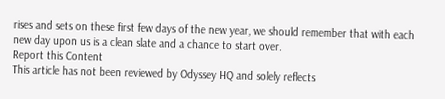rises and sets on these first few days of the new year, we should remember that with each new day upon us is a clean slate and a chance to start over.
Report this Content
This article has not been reviewed by Odyssey HQ and solely reflects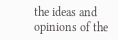the ideas and opinions of the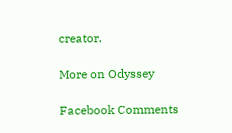creator.

More on Odyssey

Facebook Comments